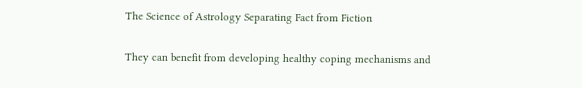The Science of Astrology Separating Fact from Fiction

They can benefit from developing healthy coping mechanisms and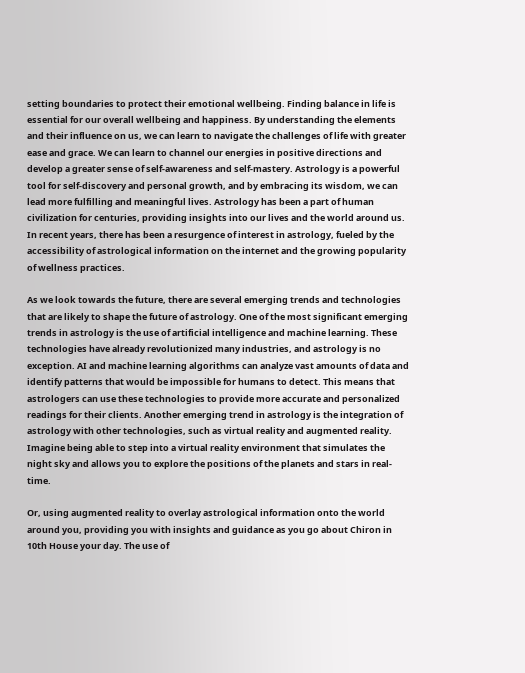setting boundaries to protect their emotional wellbeing. Finding balance in life is essential for our overall wellbeing and happiness. By understanding the elements and their influence on us, we can learn to navigate the challenges of life with greater ease and grace. We can learn to channel our energies in positive directions and develop a greater sense of self-awareness and self-mastery. Astrology is a powerful tool for self-discovery and personal growth, and by embracing its wisdom, we can lead more fulfilling and meaningful lives. Astrology has been a part of human civilization for centuries, providing insights into our lives and the world around us. In recent years, there has been a resurgence of interest in astrology, fueled by the accessibility of astrological information on the internet and the growing popularity of wellness practices.

As we look towards the future, there are several emerging trends and technologies that are likely to shape the future of astrology. One of the most significant emerging trends in astrology is the use of artificial intelligence and machine learning. These technologies have already revolutionized many industries, and astrology is no exception. AI and machine learning algorithms can analyze vast amounts of data and identify patterns that would be impossible for humans to detect. This means that astrologers can use these technologies to provide more accurate and personalized readings for their clients. Another emerging trend in astrology is the integration of astrology with other technologies, such as virtual reality and augmented reality. Imagine being able to step into a virtual reality environment that simulates the night sky and allows you to explore the positions of the planets and stars in real-time.

Or, using augmented reality to overlay astrological information onto the world around you, providing you with insights and guidance as you go about Chiron in 10th House your day. The use of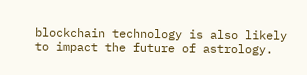blockchain technology is also likely to impact the future of astrology.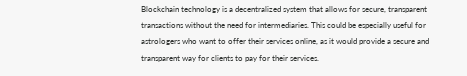Blockchain technology is a decentralized system that allows for secure, transparent transactions without the need for intermediaries. This could be especially useful for astrologers who want to offer their services online, as it would provide a secure and transparent way for clients to pay for their services.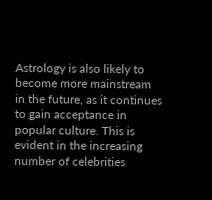Astrology is also likely to become more mainstream in the future, as it continues to gain acceptance in popular culture. This is evident in the increasing number of celebrities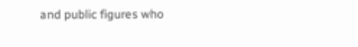and public figures who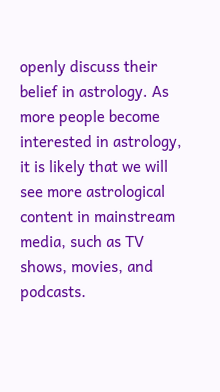openly discuss their belief in astrology. As more people become interested in astrology, it is likely that we will see more astrological content in mainstream media, such as TV shows, movies, and podcasts.